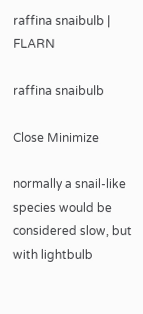raffina snaibulb | FLARN

raffina snaibulb

Close Minimize

normally a snail-like species would be considered slow, but with lightbulb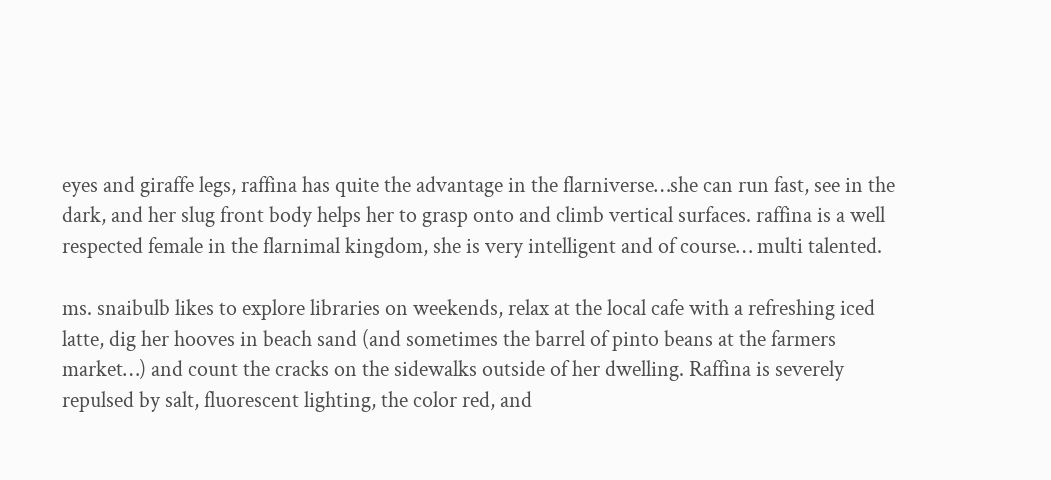eyes and giraffe legs, raffina has quite the advantage in the flarniverse…she can run fast, see in the dark, and her slug front body helps her to grasp onto and climb vertical surfaces. raffina is a well respected female in the flarnimal kingdom, she is very intelligent and of course… multi talented.

ms. snaibulb likes to explore libraries on weekends, relax at the local cafe with a refreshing iced latte, dig her hooves in beach sand (and sometimes the barrel of pinto beans at the farmers market…) and count the cracks on the sidewalks outside of her dwelling. Raffina is severely repulsed by salt, fluorescent lighting, the color red, and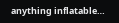anything inflatable…